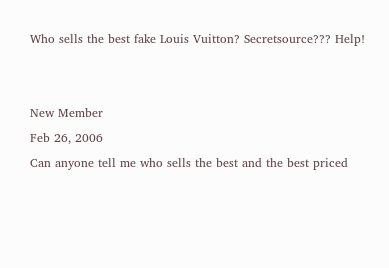Who sells the best fake Louis Vuitton? Secretsource??? Help!


New Member
Feb 26, 2006
Can anyone tell me who sells the best and the best priced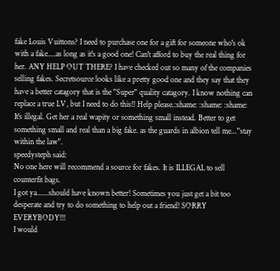fake Louis Vuittons? I need to purchase one for a gift for someone who's ok with a fake....as long as it's a good one! Can't afford to buy the real thing for her. ANY HELP OUT THERE? I have checked out so many of the companies selling fakes. Secretsource looks like a pretty good one and they say that they have a better catagory that is the "Super" quality catagory. I know nothing can replace a true LV, but I need to do this!! Help please.:shame: :shame: :shame:
It's illegal. Get her a real wapity or something small instead. Better to get something small and real than a big fake. as the guards in albion tell me..."stay within the law".
speedysteph said:
No one here will recommend a source for fakes. It is ILLEGAL to sell counterfit bags.
I got ya......should have known better! Sometimes you just get a bit too desperate and try to do something to help out a friend! SORRY EVERYBODY!!!
I would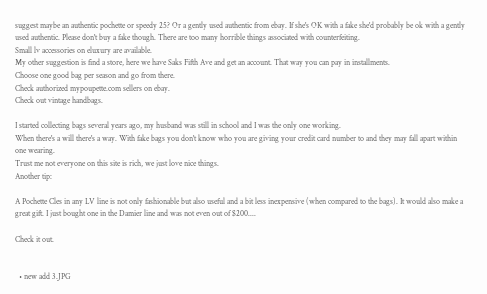suggest maybe an authentic pochette or speedy 25? Or a gently used authentic from ebay. If she's OK with a fake she'd probably be ok with a gently used authentic. Please don't buy a fake though. There are too many horrible things associated with counterfeiting.
Small lv accessories on eluxury are available.
My other suggestion is find a store, here we have Saks Fifth Ave and get an account. That way you can pay in installments.
Choose one good bag per season and go from there.
Check authorized mypoupette.com sellers on ebay.
Check out vintage handbags.

I started collecting bags several years ago, my husband was still in school and I was the only one working.
When there's a will there's a way. With fake bags you don't know who you are giving your credit card number to and they may fall apart within one wearing.
Trust me not everyone on this site is rich, we just love nice things.
Another tip:

A Pochette Cles in any LV line is not only fashionable but also useful and a bit less inexpensive (when compared to the bags). It would also make a great gift. I just bought one in the Damier line and was not even out of $200....

Check it out.


  • new add 3.JPG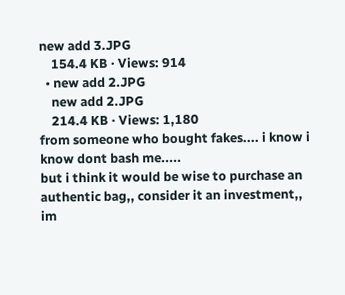new add 3.JPG
    154.4 KB · Views: 914
  • new add 2.JPG
    new add 2.JPG
    214.4 KB · Views: 1,180
from someone who bought fakes.... i know i know dont bash me.....
but i think it would be wise to purchase an authentic bag,, consider it an investment,, im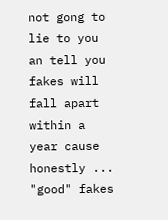not gong to lie to you an tell you fakes will fall apart within a year cause honestly ... "good" fakes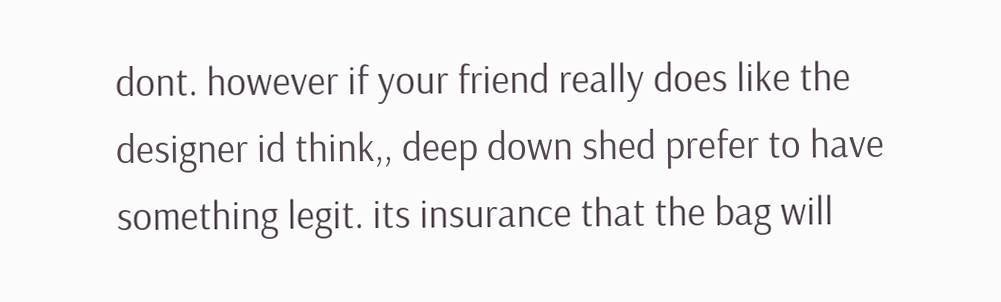dont. however if your friend really does like the designer id think,, deep down shed prefer to have something legit. its insurance that the bag will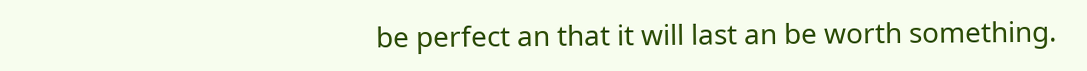be perfect an that it will last an be worth something.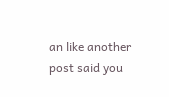an like another post said you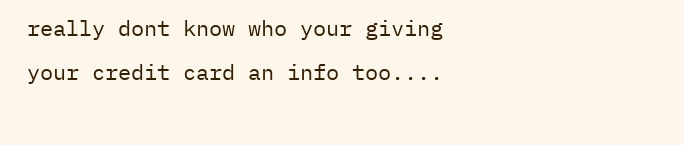really dont know who your giving your credit card an info too....